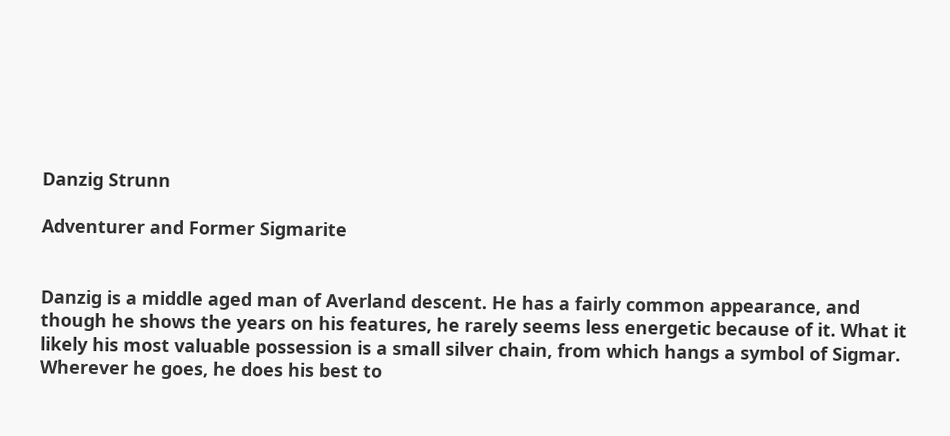Danzig Strunn

Adventurer and Former Sigmarite


Danzig is a middle aged man of Averland descent. He has a fairly common appearance, and though he shows the years on his features, he rarely seems less energetic because of it. What it likely his most valuable possession is a small silver chain, from which hangs a symbol of Sigmar. Wherever he goes, he does his best to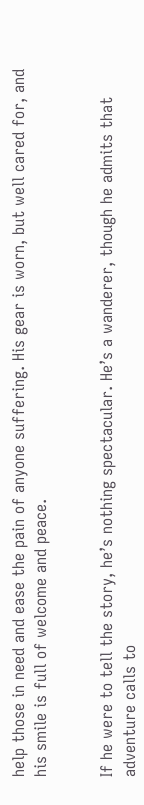help those in need and ease the pain of anyone suffering. His gear is worn, but well cared for, and his smile is full of welcome and peace.


If he were to tell the story, he’s nothing spectacular. He’s a wanderer, though he admits that adventure calls to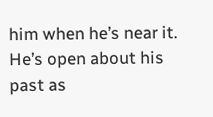him when he’s near it. He’s open about his past as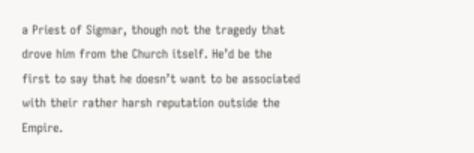a Priest of Sigmar, though not the tragedy that drove him from the Church itself. He’d be the first to say that he doesn’t want to be associated with their rather harsh reputation outside the Empire.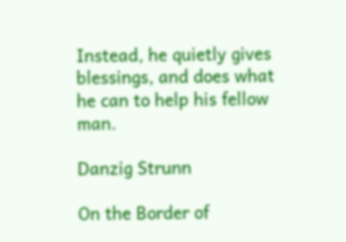Instead, he quietly gives blessings, and does what he can to help his fellow man.

Danzig Strunn

On the Border of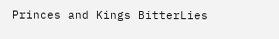Princes and Kings BitterLies